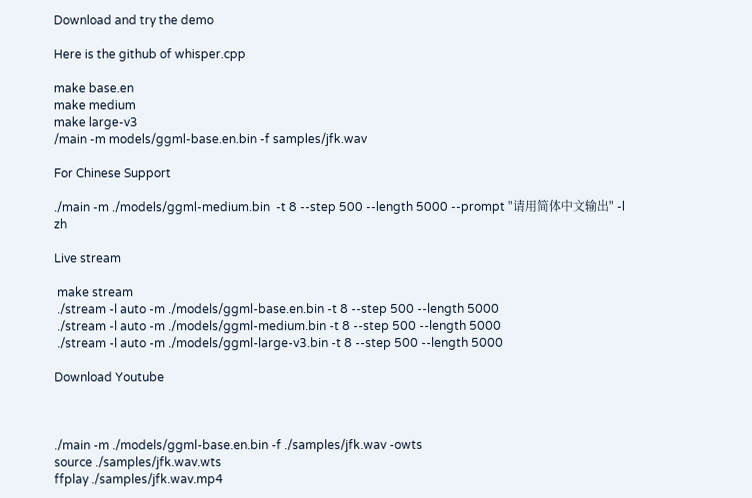Download and try the demo

Here is the github of whisper.cpp

make base.en
make medium
make large-v3
/main -m models/ggml-base.en.bin -f samples/jfk.wav

For Chinese Support

./main -m ./models/ggml-medium.bin  -t 8 --step 500 --length 5000 --prompt "请用简体中文输出" -l zh

Live stream

 make stream
 ./stream -l auto -m ./models/ggml-base.en.bin -t 8 --step 500 --length 5000
 ./stream -l auto -m ./models/ggml-medium.bin -t 8 --step 500 --length 5000
 ./stream -l auto -m ./models/ggml-large-v3.bin -t 8 --step 500 --length 5000

Download Youtube



./main -m ./models/ggml-base.en.bin -f ./samples/jfk.wav -owts
source ./samples/jfk.wav.wts
ffplay ./samples/jfk.wav.mp4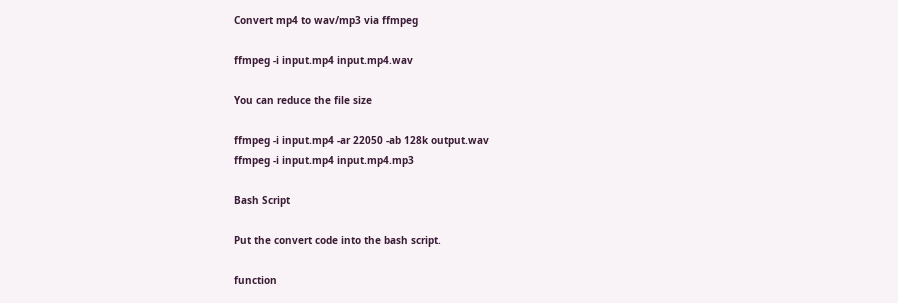Convert mp4 to wav/mp3 via ffmpeg

ffmpeg -i input.mp4 input.mp4.wav

You can reduce the file size

ffmpeg -i input.mp4 -ar 22050 -ab 128k output.wav
ffmpeg -i input.mp4 input.mp4.mp3

Bash Script

Put the convert code into the bash script.

function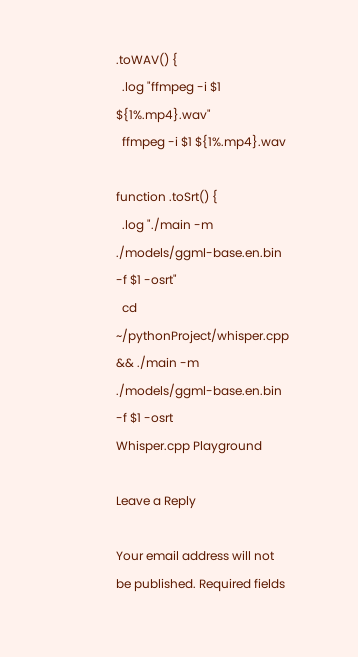.toWAV() {
  .log "ffmpeg -i $1 ${1%.mp4}.wav"
  ffmpeg -i $1 ${1%.mp4}.wav

function .toSrt() {
  .log "./main -m ./models/ggml-base.en.bin -f $1 -osrt"
  cd ~/pythonProject/whisper.cpp && ./main -m ./models/ggml-base.en.bin -f $1 -osrt
Whisper.cpp Playground

Leave a Reply

Your email address will not be published. Required fields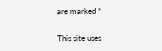are marked *

This site uses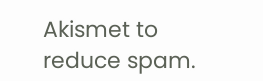Akismet to reduce spam.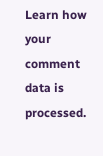Learn how your comment data is processed.